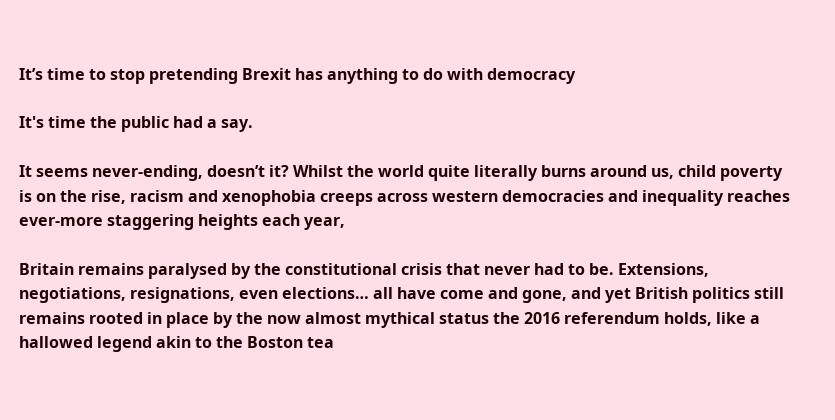It’s time to stop pretending Brexit has anything to do with democracy

It's time the public had a say.

It seems never-ending, doesn’t it? Whilst the world quite literally burns around us, child poverty is on the rise, racism and xenophobia creeps across western democracies and inequality reaches ever-more staggering heights each year,

Britain remains paralysed by the constitutional crisis that never had to be. Extensions, negotiations, resignations, even elections… all have come and gone, and yet British politics still remains rooted in place by the now almost mythical status the 2016 referendum holds, like a hallowed legend akin to the Boston tea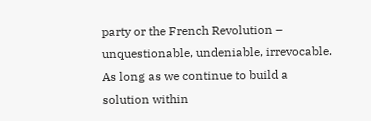party or the French Revolution – unquestionable, undeniable, irrevocable. As long as we continue to build a solution within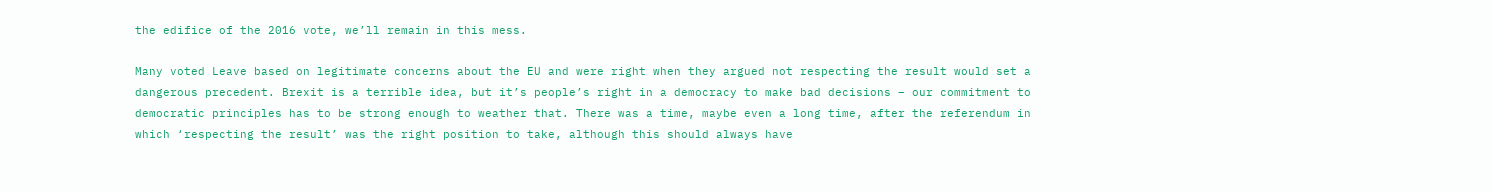the edifice of the 2016 vote, we’ll remain in this mess.

Many voted Leave based on legitimate concerns about the EU and were right when they argued not respecting the result would set a dangerous precedent. Brexit is a terrible idea, but it’s people’s right in a democracy to make bad decisions – our commitment to democratic principles has to be strong enough to weather that. There was a time, maybe even a long time, after the referendum in which ‘respecting the result’ was the right position to take, although this should always have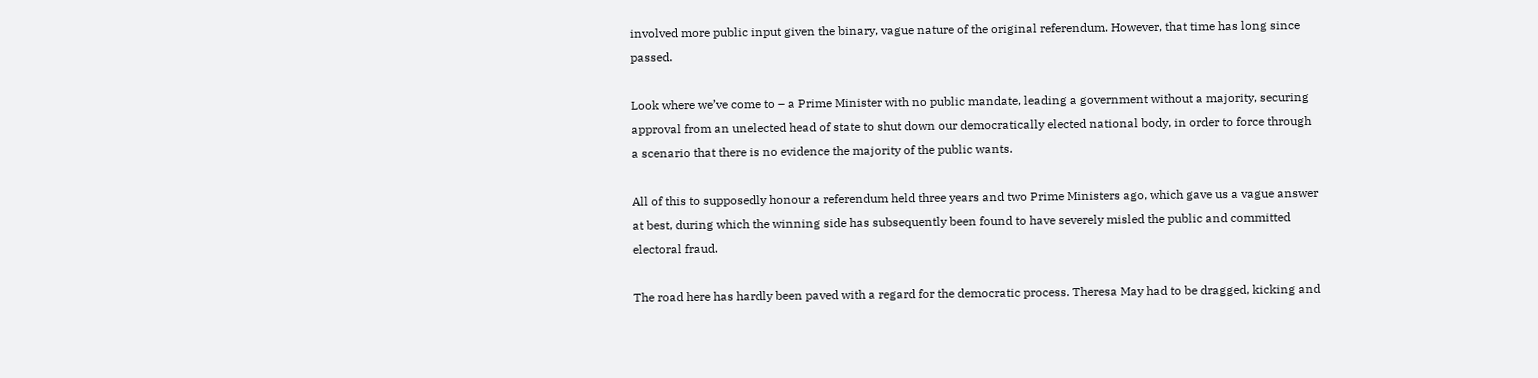involved more public input given the binary, vague nature of the original referendum. However, that time has long since passed.

Look where we’ve come to – a Prime Minister with no public mandate, leading a government without a majority, securing approval from an unelected head of state to shut down our democratically elected national body, in order to force through a scenario that there is no evidence the majority of the public wants.

All of this to supposedly honour a referendum held three years and two Prime Ministers ago, which gave us a vague answer at best, during which the winning side has subsequently been found to have severely misled the public and committed electoral fraud.

The road here has hardly been paved with a regard for the democratic process. Theresa May had to be dragged, kicking and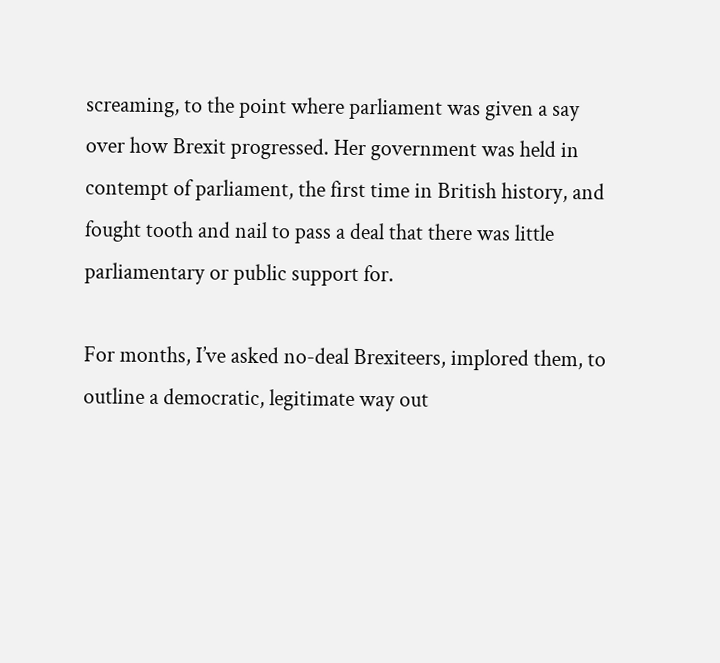screaming, to the point where parliament was given a say over how Brexit progressed. Her government was held in contempt of parliament, the first time in British history, and fought tooth and nail to pass a deal that there was little parliamentary or public support for.

For months, I’ve asked no-deal Brexiteers, implored them, to outline a democratic, legitimate way out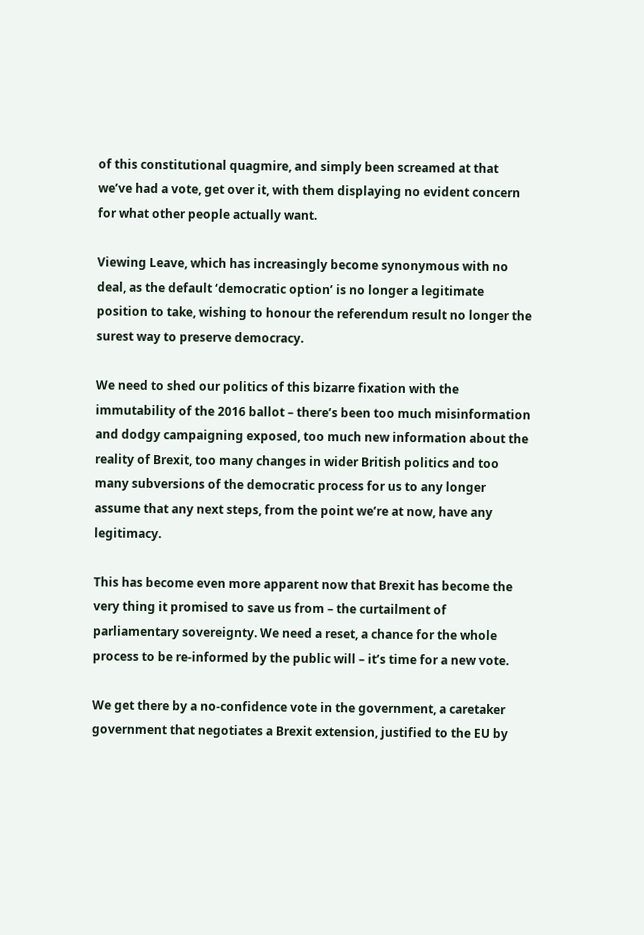of this constitutional quagmire, and simply been screamed at that we’ve had a vote, get over it, with them displaying no evident concern for what other people actually want.

Viewing Leave, which has increasingly become synonymous with no deal, as the default ‘democratic option’ is no longer a legitimate position to take, wishing to honour the referendum result no longer the surest way to preserve democracy.

We need to shed our politics of this bizarre fixation with the immutability of the 2016 ballot – there’s been too much misinformation and dodgy campaigning exposed, too much new information about the reality of Brexit, too many changes in wider British politics and too many subversions of the democratic process for us to any longer assume that any next steps, from the point we’re at now, have any legitimacy.

This has become even more apparent now that Brexit has become the very thing it promised to save us from – the curtailment of parliamentary sovereignty. We need a reset, a chance for the whole process to be re-informed by the public will – it’s time for a new vote.

We get there by a no-confidence vote in the government, a caretaker government that negotiates a Brexit extension, justified to the EU by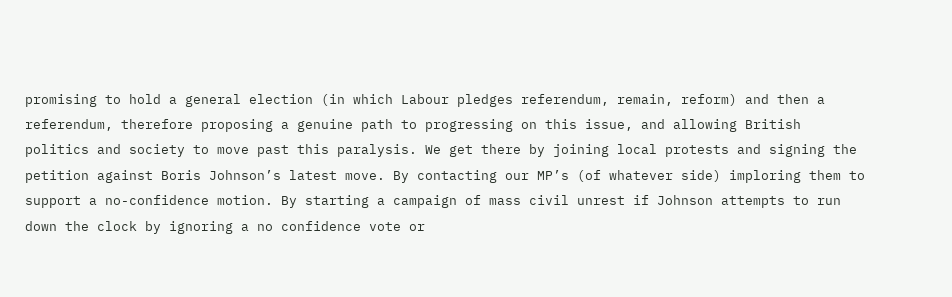promising to hold a general election (in which Labour pledges referendum, remain, reform) and then a referendum, therefore proposing a genuine path to progressing on this issue, and allowing British politics and society to move past this paralysis. We get there by joining local protests and signing the petition against Boris Johnson’s latest move. By contacting our MP’s (of whatever side) imploring them to support a no-confidence motion. By starting a campaign of mass civil unrest if Johnson attempts to run down the clock by ignoring a no confidence vote or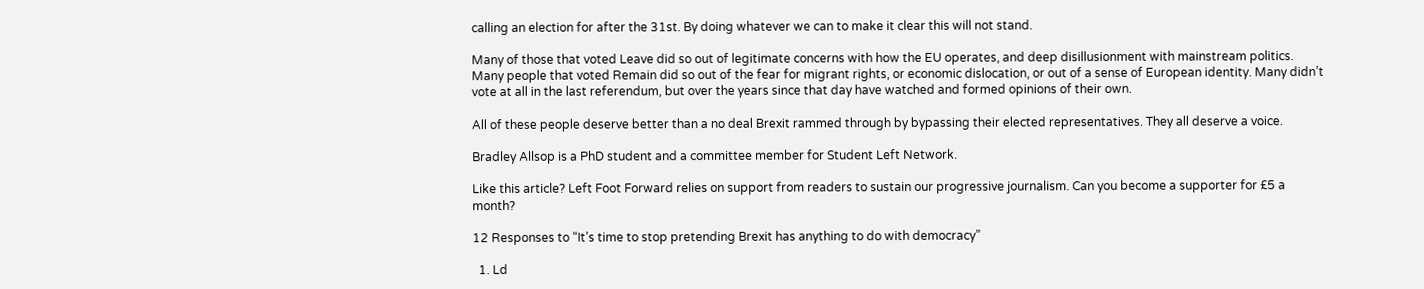calling an election for after the 31st. By doing whatever we can to make it clear this will not stand.

Many of those that voted Leave did so out of legitimate concerns with how the EU operates, and deep disillusionment with mainstream politics. Many people that voted Remain did so out of the fear for migrant rights, or economic dislocation, or out of a sense of European identity. Many didn’t vote at all in the last referendum, but over the years since that day have watched and formed opinions of their own.

All of these people deserve better than a no deal Brexit rammed through by bypassing their elected representatives. They all deserve a voice.

Bradley Allsop is a PhD student and a committee member for Student Left Network.

Like this article? Left Foot Forward relies on support from readers to sustain our progressive journalism. Can you become a supporter for £5 a month?

12 Responses to “It’s time to stop pretending Brexit has anything to do with democracy”

  1. Ld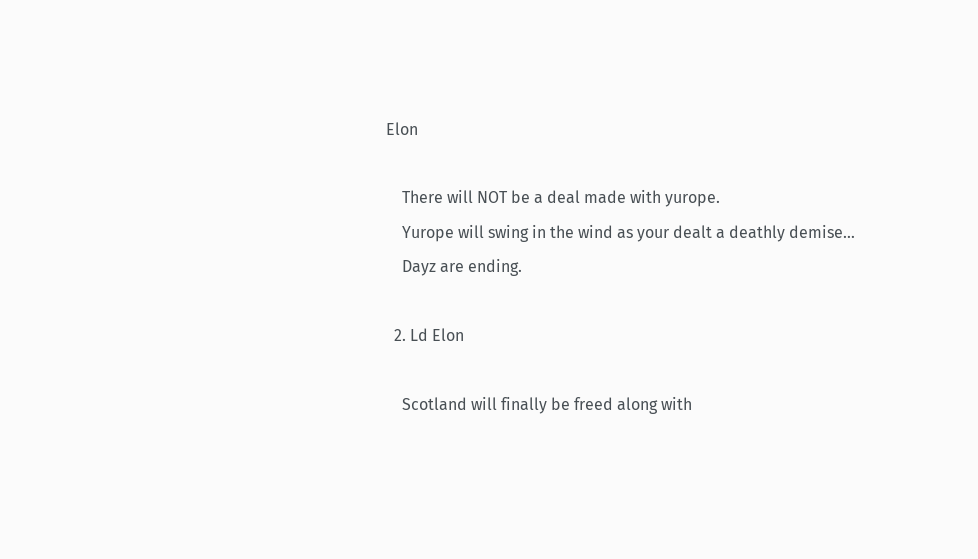Elon

    There will NOT be a deal made with yurope.
    Yurope will swing in the wind as your dealt a deathly demise…
    Dayz are ending.

  2. Ld Elon

    Scotland will finally be freed along with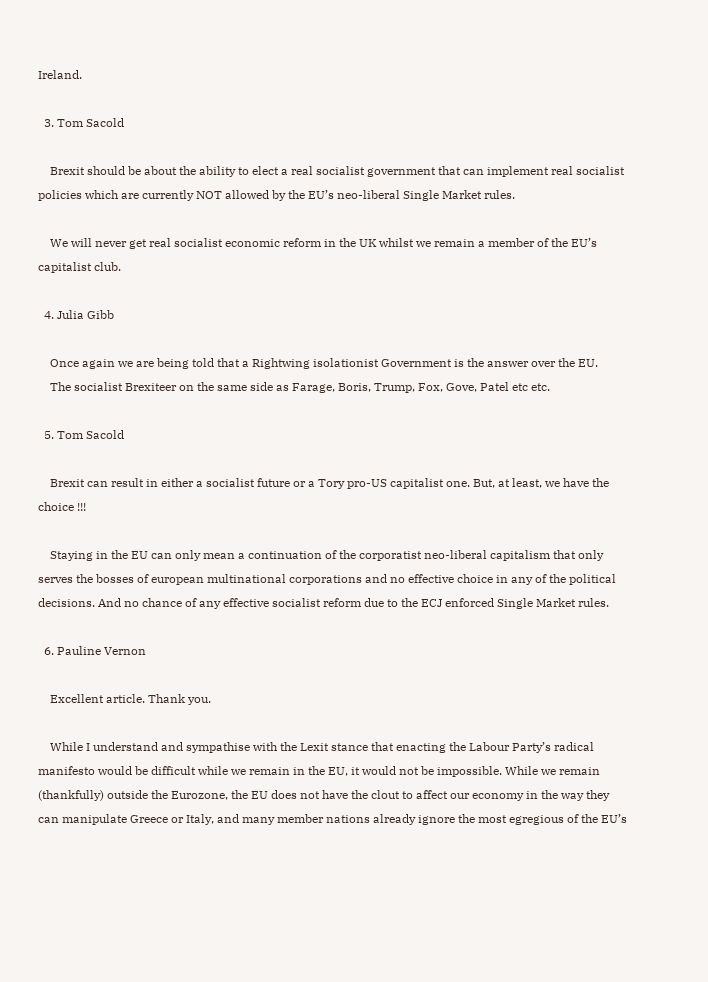Ireland.

  3. Tom Sacold

    Brexit should be about the ability to elect a real socialist government that can implement real socialist policies which are currently NOT allowed by the EU’s neo-liberal Single Market rules.

    We will never get real socialist economic reform in the UK whilst we remain a member of the EU’s capitalist club.

  4. Julia Gibb

    Once again we are being told that a Rightwing isolationist Government is the answer over the EU.
    The socialist Brexiteer on the same side as Farage, Boris, Trump, Fox, Gove, Patel etc etc.

  5. Tom Sacold

    Brexit can result in either a socialist future or a Tory pro-US capitalist one. But, at least, we have the choice !!!

    Staying in the EU can only mean a continuation of the corporatist neo-liberal capitalism that only serves the bosses of european multinational corporations and no effective choice in any of the political decisions. And no chance of any effective socialist reform due to the ECJ enforced Single Market rules.

  6. Pauline Vernon

    Excellent article. Thank you.

    While I understand and sympathise with the Lexit stance that enacting the Labour Party’s radical manifesto would be difficult while we remain in the EU, it would not be impossible. While we remain (thankfully) outside the Eurozone, the EU does not have the clout to affect our economy in the way they can manipulate Greece or Italy, and many member nations already ignore the most egregious of the EU’s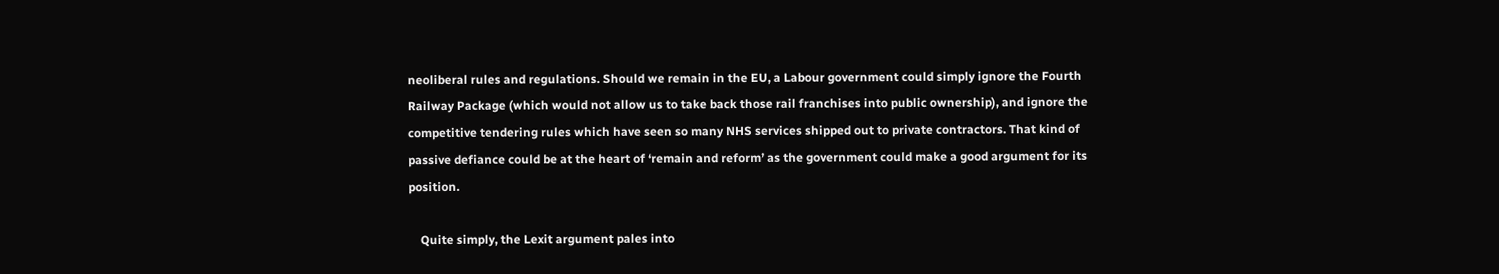neoliberal rules and regulations. Should we remain in the EU, a Labour government could simply ignore the Fourth Railway Package (which would not allow us to take back those rail franchises into public ownership), and ignore the competitive tendering rules which have seen so many NHS services shipped out to private contractors. That kind of passive defiance could be at the heart of ‘remain and reform’ as the government could make a good argument for its position.

    Quite simply, the Lexit argument pales into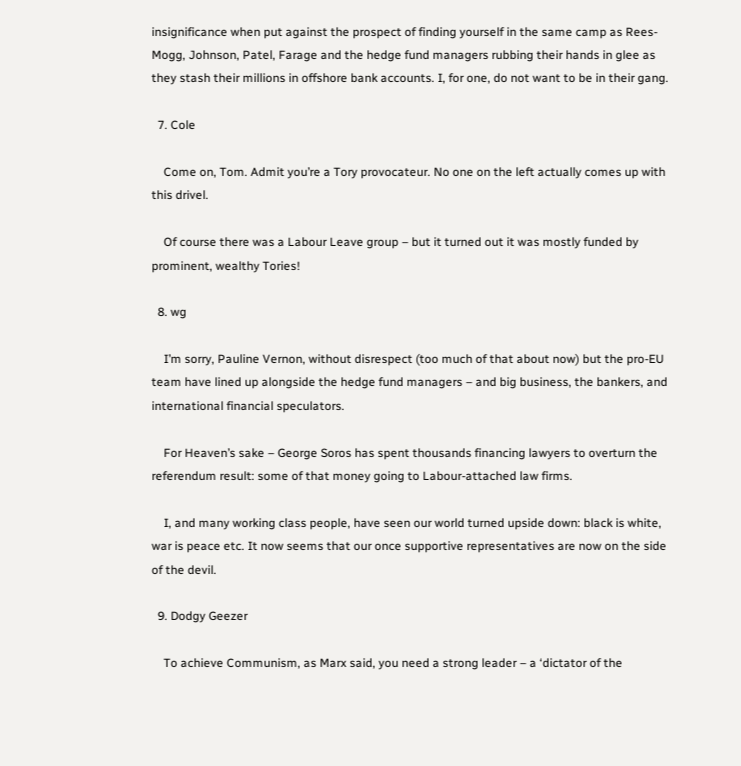insignificance when put against the prospect of finding yourself in the same camp as Rees-Mogg, Johnson, Patel, Farage and the hedge fund managers rubbing their hands in glee as they stash their millions in offshore bank accounts. I, for one, do not want to be in their gang.

  7. Cole

    Come on, Tom. Admit you’re a Tory provocateur. No one on the left actually comes up with this drivel.

    Of course there was a Labour Leave group – but it turned out it was mostly funded by prominent, wealthy Tories!

  8. wg

    I’m sorry, Pauline Vernon, without disrespect (too much of that about now) but the pro-EU team have lined up alongside the hedge fund managers – and big business, the bankers, and international financial speculators.

    For Heaven’s sake – George Soros has spent thousands financing lawyers to overturn the referendum result: some of that money going to Labour-attached law firms.

    I, and many working class people, have seen our world turned upside down: black is white, war is peace etc. It now seems that our once supportive representatives are now on the side of the devil.

  9. Dodgy Geezer

    To achieve Communism, as Marx said, you need a strong leader – a ‘dictator of the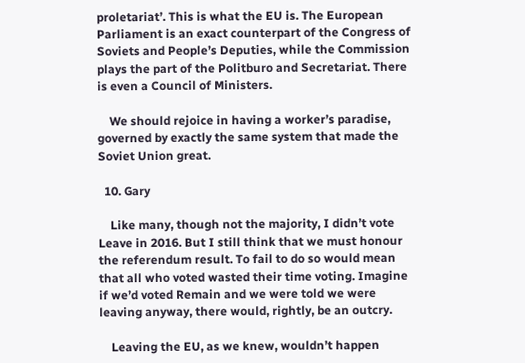proletariat’. This is what the EU is. The European Parliament is an exact counterpart of the Congress of Soviets and People’s Deputies, while the Commission plays the part of the Politburo and Secretariat. There is even a Council of Ministers.

    We should rejoice in having a worker’s paradise, governed by exactly the same system that made the Soviet Union great.

  10. Gary

    Like many, though not the majority, I didn’t vote Leave in 2016. But I still think that we must honour the referendum result. To fail to do so would mean that all who voted wasted their time voting. Imagine if we’d voted Remain and we were told we were leaving anyway, there would, rightly, be an outcry.

    Leaving the EU, as we knew, wouldn’t happen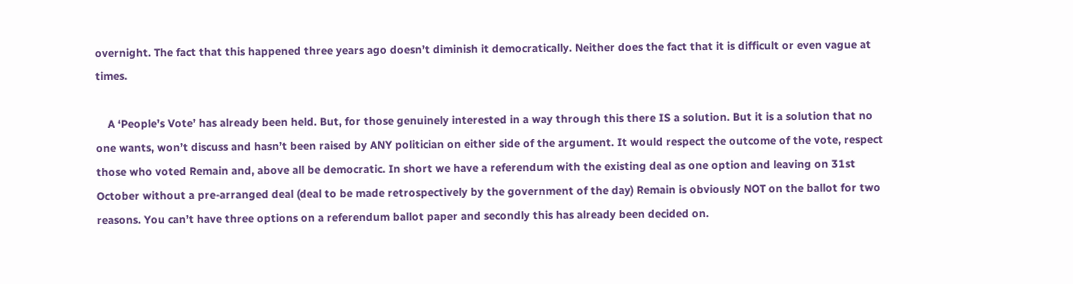overnight. The fact that this happened three years ago doesn’t diminish it democratically. Neither does the fact that it is difficult or even vague at times.

    A ‘People’s Vote’ has already been held. But, for those genuinely interested in a way through this there IS a solution. But it is a solution that no one wants, won’t discuss and hasn’t been raised by ANY politician on either side of the argument. It would respect the outcome of the vote, respect those who voted Remain and, above all be democratic. In short we have a referendum with the existing deal as one option and leaving on 31st October without a pre-arranged deal (deal to be made retrospectively by the government of the day) Remain is obviously NOT on the ballot for two reasons. You can’t have three options on a referendum ballot paper and secondly this has already been decided on.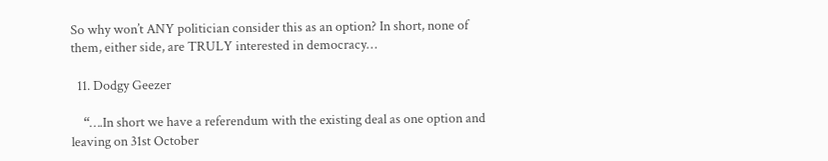So why won’t ANY politician consider this as an option? In short, none of them, either side, are TRULY interested in democracy…

  11. Dodgy Geezer

    “….In short we have a referendum with the existing deal as one option and leaving on 31st October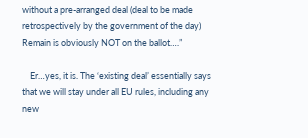without a pre-arranged deal (deal to be made retrospectively by the government of the day) Remain is obviously NOT on the ballot….”

    Er…yes, it is. The ‘existing deal’ essentially says that we will stay under all EU rules, including any new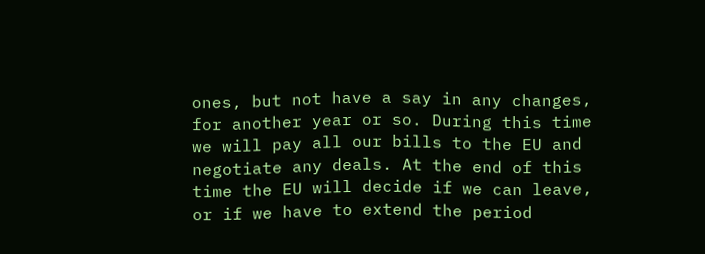ones, but not have a say in any changes, for another year or so. During this time we will pay all our bills to the EU and negotiate any deals. At the end of this time the EU will decide if we can leave, or if we have to extend the period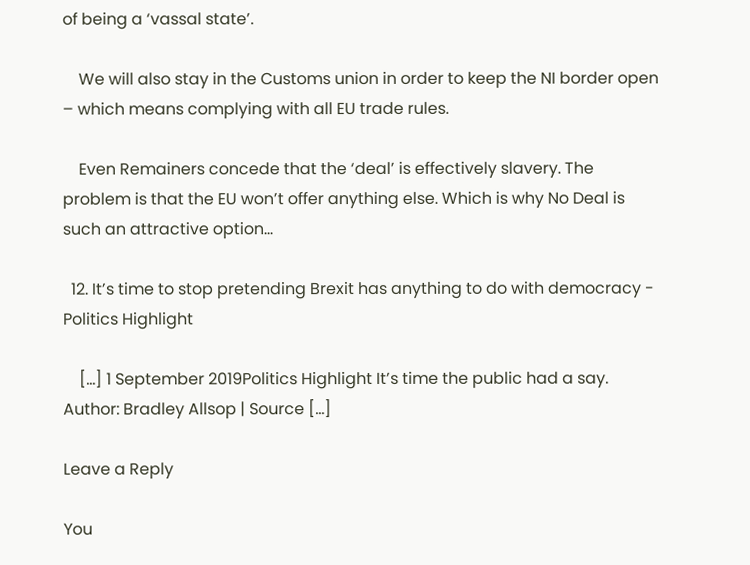of being a ‘vassal state’.

    We will also stay in the Customs union in order to keep the NI border open – which means complying with all EU trade rules.

    Even Remainers concede that the ‘deal’ is effectively slavery. The problem is that the EU won’t offer anything else. Which is why No Deal is such an attractive option…

  12. It’s time to stop pretending Brexit has anything to do with democracy - Politics Highlight

    […] 1 September 2019Politics Highlight It’s time the public had a say. Author: Bradley Allsop | Source […]

Leave a Reply

You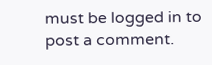must be logged in to post a comment.